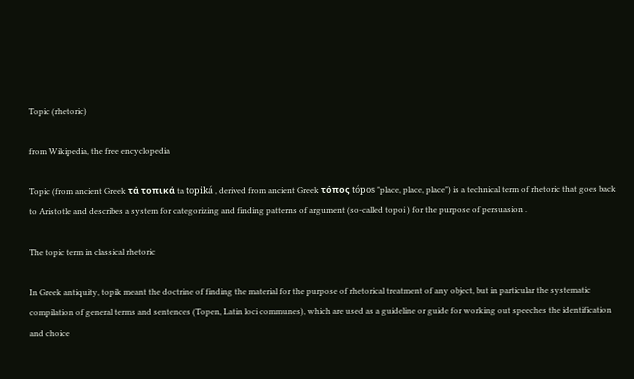Topic (rhetoric)

from Wikipedia, the free encyclopedia

Topic (from ancient Greek τά τοπικά ta topiká , derived from ancient Greek τόπος tópos "place, place, place") is a technical term of rhetoric that goes back to Aristotle and describes a system for categorizing and finding patterns of argument (so-called topoi ) for the purpose of persuasion .

The topic term in classical rhetoric

In Greek antiquity, topik meant the doctrine of finding the material for the purpose of rhetorical treatment of any object, but in particular the systematic compilation of general terms and sentences (Topen, Latin loci communes), which are used as a guideline or guide for working out speeches the identification and choice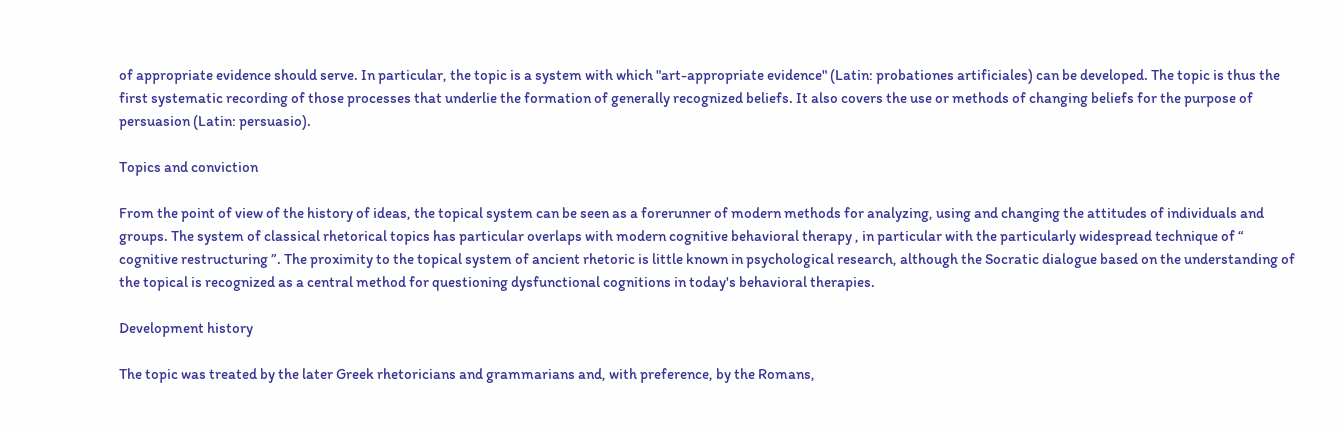of appropriate evidence should serve. In particular, the topic is a system with which "art-appropriate evidence" (Latin: probationes artificiales) can be developed. The topic is thus the first systematic recording of those processes that underlie the formation of generally recognized beliefs. It also covers the use or methods of changing beliefs for the purpose of persuasion (Latin: persuasio).

Topics and conviction

From the point of view of the history of ideas, the topical system can be seen as a forerunner of modern methods for analyzing, using and changing the attitudes of individuals and groups. The system of classical rhetorical topics has particular overlaps with modern cognitive behavioral therapy , in particular with the particularly widespread technique of “ cognitive restructuring ”. The proximity to the topical system of ancient rhetoric is little known in psychological research, although the Socratic dialogue based on the understanding of the topical is recognized as a central method for questioning dysfunctional cognitions in today's behavioral therapies.

Development history

The topic was treated by the later Greek rhetoricians and grammarians and, with preference, by the Romans,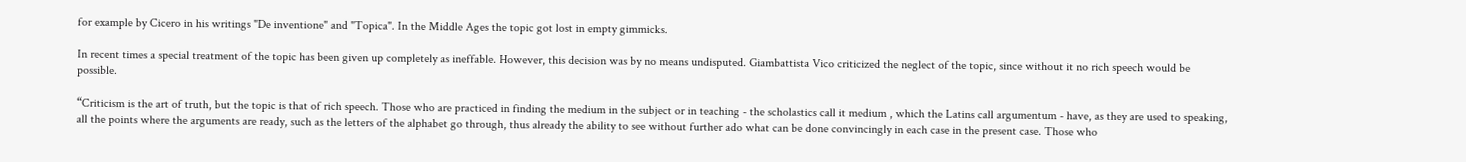for example by Cicero in his writings "De inventione" and "Topica". In the Middle Ages the topic got lost in empty gimmicks.

In recent times a special treatment of the topic has been given up completely as ineffable. However, this decision was by no means undisputed. Giambattista Vico criticized the neglect of the topic, since without it no rich speech would be possible.

“Criticism is the art of truth, but the topic is that of rich speech. Those who are practiced in finding the medium in the subject or in teaching - the scholastics call it medium , which the Latins call argumentum - have, as they are used to speaking, all the points where the arguments are ready, such as the letters of the alphabet go through, thus already the ability to see without further ado what can be done convincingly in each case in the present case. Those who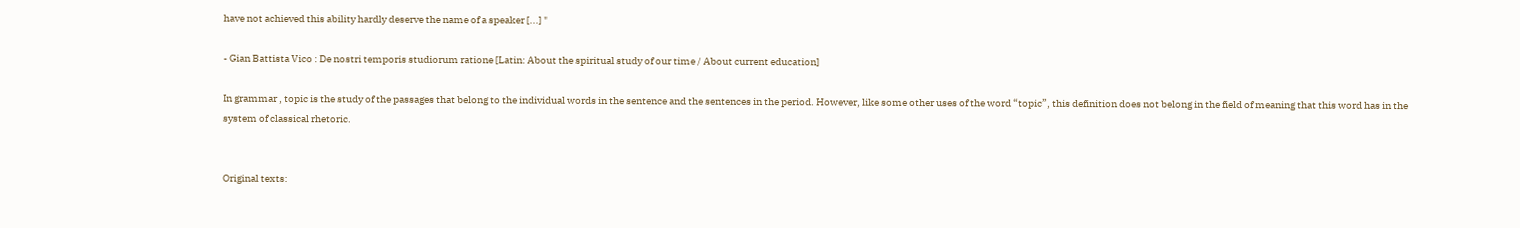have not achieved this ability hardly deserve the name of a speaker [...] "

- Gian Battista Vico : De nostri temporis studiorum ratione [Latin: About the spiritual study of our time / About current education]

In grammar , topic is the study of the passages that belong to the individual words in the sentence and the sentences in the period. However, like some other uses of the word “topic”, this definition does not belong in the field of meaning that this word has in the system of classical rhetoric.


Original texts: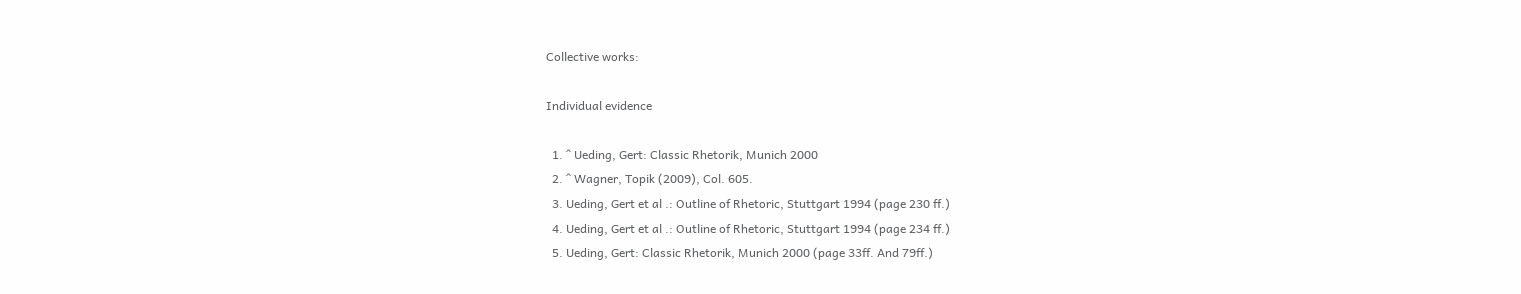Collective works:

Individual evidence

  1. ^ Ueding, Gert: Classic Rhetorik, Munich 2000
  2. ^ Wagner, Topik (2009), Col. 605.
  3. Ueding, Gert et al .: Outline of Rhetoric, Stuttgart 1994 (page 230 ff.)
  4. Ueding, Gert et al .: Outline of Rhetoric, Stuttgart 1994 (page 234 ff.)
  5. Ueding, Gert: Classic Rhetorik, Munich 2000 (page 33ff. And 79ff.)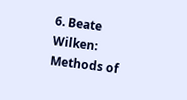6. Beate Wilken: Methods of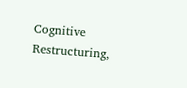Cognitive Restructuring,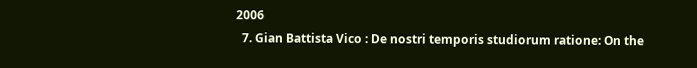2006
  7. Gian Battista Vico : De nostri temporis studiorum ratione: On the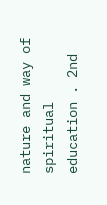nature and way of spiritual education . 2nd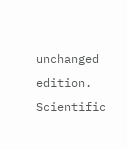unchanged edition. Scientific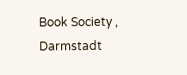Book Society , Darmstadt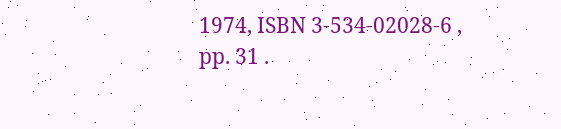1974, ISBN 3-534-02028-6 , pp. 31 .